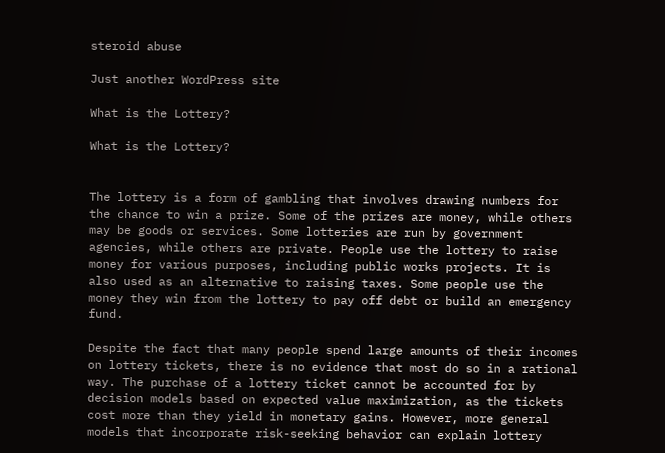steroid abuse

Just another WordPress site

What is the Lottery?

What is the Lottery?


The lottery is a form of gambling that involves drawing numbers for the chance to win a prize. Some of the prizes are money, while others may be goods or services. Some lotteries are run by government agencies, while others are private. People use the lottery to raise money for various purposes, including public works projects. It is also used as an alternative to raising taxes. Some people use the money they win from the lottery to pay off debt or build an emergency fund.

Despite the fact that many people spend large amounts of their incomes on lottery tickets, there is no evidence that most do so in a rational way. The purchase of a lottery ticket cannot be accounted for by decision models based on expected value maximization, as the tickets cost more than they yield in monetary gains. However, more general models that incorporate risk-seeking behavior can explain lottery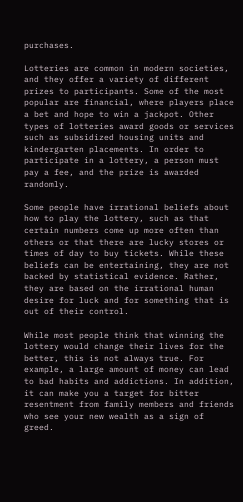purchases.

Lotteries are common in modern societies, and they offer a variety of different prizes to participants. Some of the most popular are financial, where players place a bet and hope to win a jackpot. Other types of lotteries award goods or services such as subsidized housing units and kindergarten placements. In order to participate in a lottery, a person must pay a fee, and the prize is awarded randomly.

Some people have irrational beliefs about how to play the lottery, such as that certain numbers come up more often than others or that there are lucky stores or times of day to buy tickets. While these beliefs can be entertaining, they are not backed by statistical evidence. Rather, they are based on the irrational human desire for luck and for something that is out of their control.

While most people think that winning the lottery would change their lives for the better, this is not always true. For example, a large amount of money can lead to bad habits and addictions. In addition, it can make you a target for bitter resentment from family members and friends who see your new wealth as a sign of greed.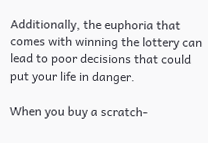Additionally, the euphoria that comes with winning the lottery can lead to poor decisions that could put your life in danger.

When you buy a scratch-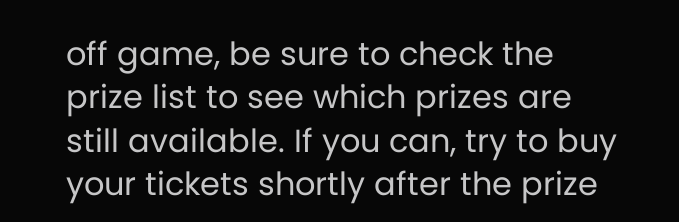off game, be sure to check the prize list to see which prizes are still available. If you can, try to buy your tickets shortly after the prize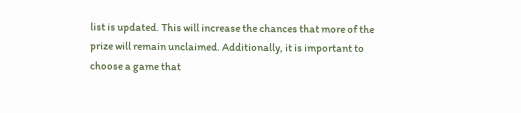list is updated. This will increase the chances that more of the prize will remain unclaimed. Additionally, it is important to choose a game that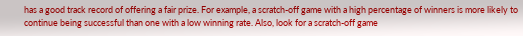has a good track record of offering a fair prize. For example, a scratch-off game with a high percentage of winners is more likely to continue being successful than one with a low winning rate. Also, look for a scratch-off game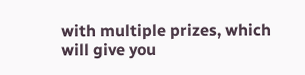with multiple prizes, which will give you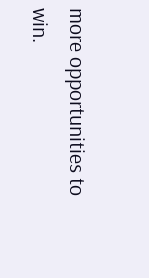more opportunities to win.